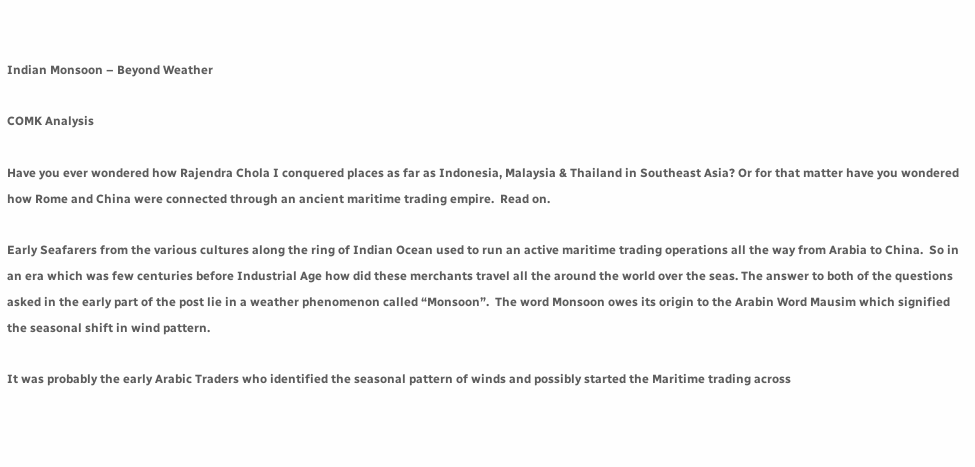Indian Monsoon – Beyond Weather

COMK Analysis

Have you ever wondered how Rajendra Chola I conquered places as far as Indonesia, Malaysia & Thailand in Southeast Asia? Or for that matter have you wondered how Rome and China were connected through an ancient maritime trading empire.  Read on.

Early Seafarers from the various cultures along the ring of Indian Ocean used to run an active maritime trading operations all the way from Arabia to China.  So in an era which was few centuries before Industrial Age how did these merchants travel all the around the world over the seas. The answer to both of the questions asked in the early part of the post lie in a weather phenomenon called “Monsoon”.  The word Monsoon owes its origin to the Arabin Word Mausim which signified the seasonal shift in wind pattern.

It was probably the early Arabic Traders who identified the seasonal pattern of winds and possibly started the Maritime trading across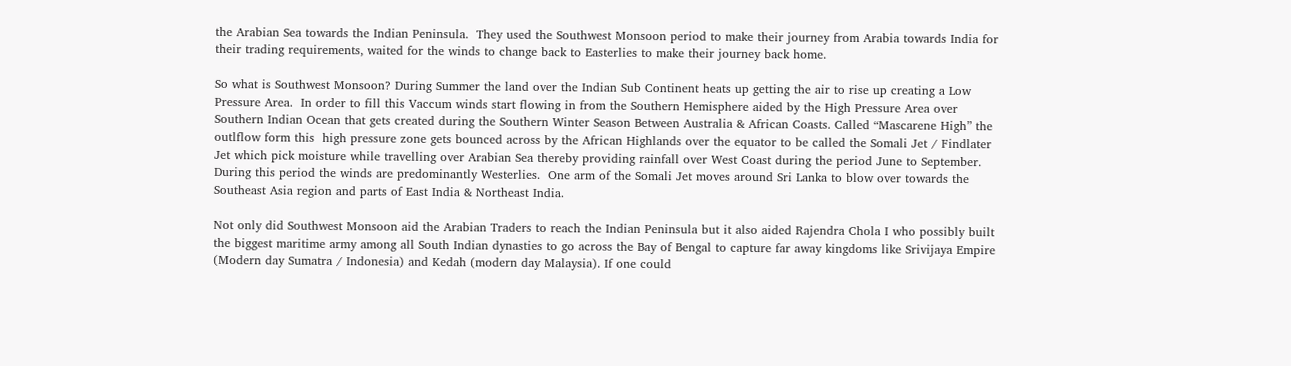the Arabian Sea towards the Indian Peninsula.  They used the Southwest Monsoon period to make their journey from Arabia towards India for their trading requirements, waited for the winds to change back to Easterlies to make their journey back home.

So what is Southwest Monsoon? During Summer the land over the Indian Sub Continent heats up getting the air to rise up creating a Low Pressure Area.  In order to fill this Vaccum winds start flowing in from the Southern Hemisphere aided by the High Pressure Area over Southern Indian Ocean that gets created during the Southern Winter Season Between Australia & African Coasts. Called “Mascarene High” the outlflow form this  high pressure zone gets bounced across by the African Highlands over the equator to be called the Somali Jet / Findlater Jet which pick moisture while travelling over Arabian Sea thereby providing rainfall over West Coast during the period June to September.  During this period the winds are predominantly Westerlies.  One arm of the Somali Jet moves around Sri Lanka to blow over towards the Southeast Asia region and parts of East India & Northeast India.

Not only did Southwest Monsoon aid the Arabian Traders to reach the Indian Peninsula but it also aided Rajendra Chola I who possibly built the biggest maritime army among all South Indian dynasties to go across the Bay of Bengal to capture far away kingdoms like Srivijaya Empire (Modern day Sumatra / Indonesia) and Kedah (modern day Malaysia). If one could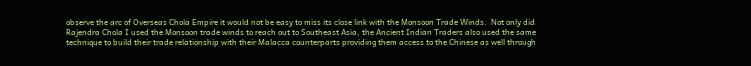observe the arc of Overseas Chola Empire it would not be easy to miss its close link with the Monsoon Trade Winds.  Not only did Rajendra Chola I used the Monsoon trade winds to reach out to Southeast Asia, the Ancient Indian Traders also used the same technique to build their trade relationship with their Malacca counterparts providing them access to the Chinese as well through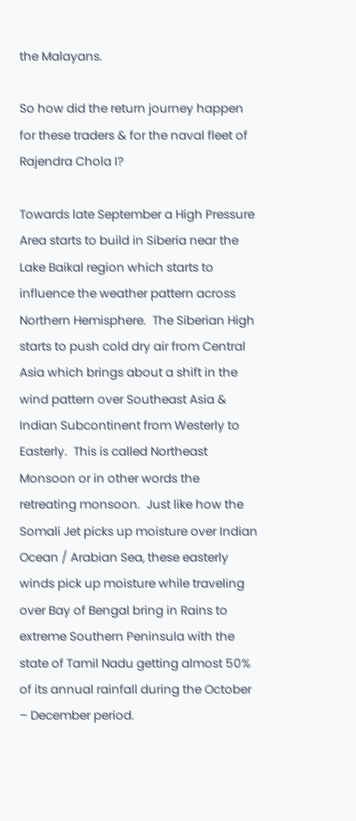the Malayans.

So how did the return journey happen for these traders & for the naval fleet of Rajendra Chola I?

Towards late September a High Pressure Area starts to build in Siberia near the Lake Baikal region which starts to influence the weather pattern across Northern Hemisphere.  The Siberian High starts to push cold dry air from Central Asia which brings about a shift in the wind pattern over Southeast Asia & Indian Subcontinent from Westerly to Easterly.  This is called Northeast Monsoon or in other words the retreating monsoon.  Just like how the Somali Jet picks up moisture over Indian Ocean / Arabian Sea, these easterly winds pick up moisture while traveling over Bay of Bengal bring in Rains to extreme Southern Peninsula with the state of Tamil Nadu getting almost 50% of its annual rainfall during the October – December period.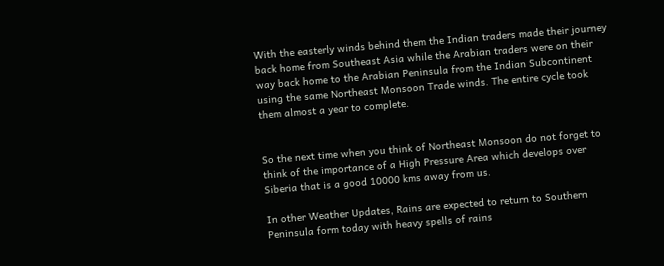With the easterly winds behind them the Indian traders made their journey back home from Southeast Asia while the Arabian traders were on their way back home to the Arabian Peninsula from the Indian Subcontinent using the same Northeast Monsoon Trade winds. The entire cycle took them almost a year to complete.


So the next time when you think of Northeast Monsoon do not forget to think of the importance of a High Pressure Area which develops over Siberia that is a good 10000 kms away from us.

In other Weather Updates, Rains are expected to return to Southern Peninsula form today with heavy spells of rains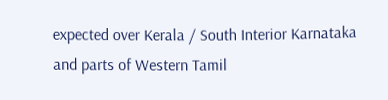expected over Kerala / South Interior Karnataka and parts of Western Tamil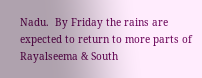Nadu.  By Friday the rains are expected to return to more parts of Rayalseema & South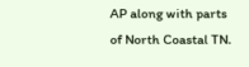AP along with parts of North Coastal TN.